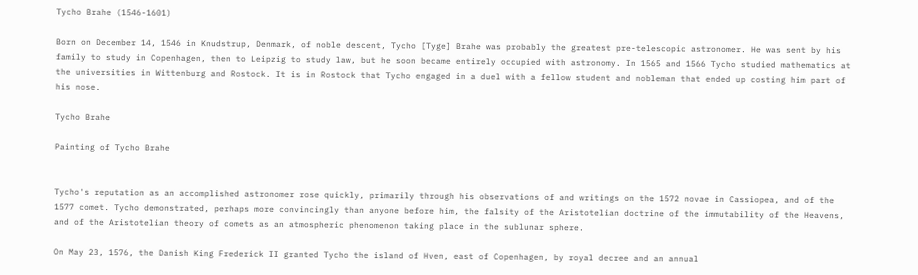Tycho Brahe (1546-1601)

Born on December 14, 1546 in Knudstrup, Denmark, of noble descent, Tycho [Tyge] Brahe was probably the greatest pre-telescopic astronomer. He was sent by his family to study in Copenhagen, then to Leipzig to study law, but he soon became entirely occupied with astronomy. In 1565 and 1566 Tycho studied mathematics at the universities in Wittenburg and Rostock. It is in Rostock that Tycho engaged in a duel with a fellow student and nobleman that ended up costing him part of his nose.

Tycho Brahe

Painting of Tycho Brahe


Tycho's reputation as an accomplished astronomer rose quickly, primarily through his observations of and writings on the 1572 novae in Cassiopea, and of the 1577 comet. Tycho demonstrated, perhaps more convincingly than anyone before him, the falsity of the Aristotelian doctrine of the immutability of the Heavens, and of the Aristotelian theory of comets as an atmospheric phenomenon taking place in the sublunar sphere.

On May 23, 1576, the Danish King Frederick II granted Tycho the island of Hven, east of Copenhagen, by royal decree and an annual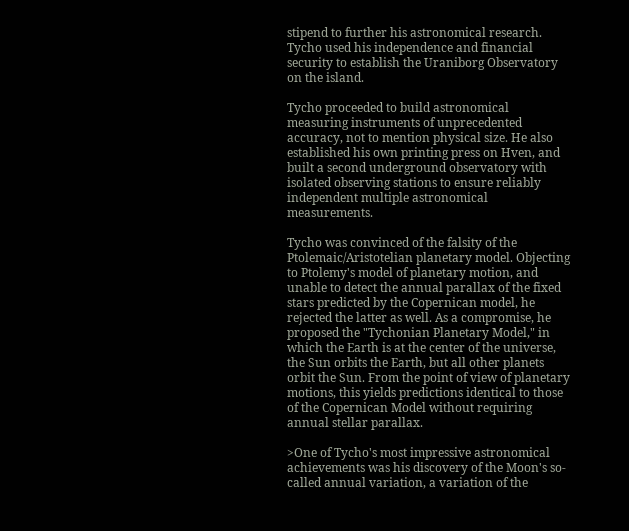stipend to further his astronomical research. Tycho used his independence and financial security to establish the Uraniborg Observatory on the island.

Tycho proceeded to build astronomical measuring instruments of unprecedented accuracy, not to mention physical size. He also established his own printing press on Hven, and built a second underground observatory with isolated observing stations to ensure reliably independent multiple astronomical measurements.

Tycho was convinced of the falsity of the Ptolemaic/Aristotelian planetary model. Objecting to Ptolemy's model of planetary motion, and unable to detect the annual parallax of the fixed stars predicted by the Copernican model, he rejected the latter as well. As a compromise, he proposed the "Tychonian Planetary Model," in which the Earth is at the center of the universe, the Sun orbits the Earth, but all other planets orbit the Sun. From the point of view of planetary motions, this yields predictions identical to those of the Copernican Model without requiring annual stellar parallax.

>One of Tycho's most impressive astronomical achievements was his discovery of the Moon's so-called annual variation, a variation of the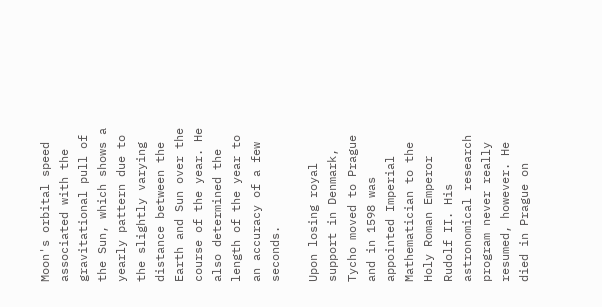Moon's orbital speed associated with the gravitational pull of the Sun, which shows a yearly pattern due to the slightly varying distance between the Earth and Sun over the course of the year. He also determined the length of the year to an accuracy of a few seconds.

Upon losing royal support in Denmark, Tycho moved to Prague and in 1598 was appointed Imperial Mathematician to the Holy Roman Emperor Rudolf II. His astronomical research program never really resumed, however. He died in Prague on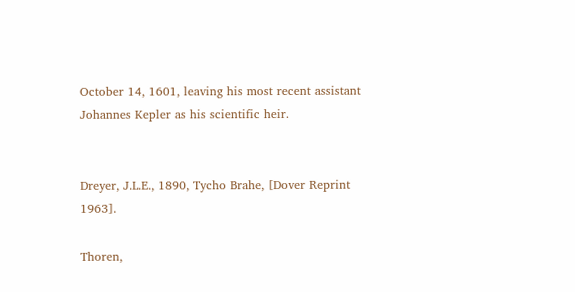October 14, 1601, leaving his most recent assistant Johannes Kepler as his scientific heir.


Dreyer, J.L.E., 1890, Tycho Brahe, [Dover Reprint 1963].

Thoren,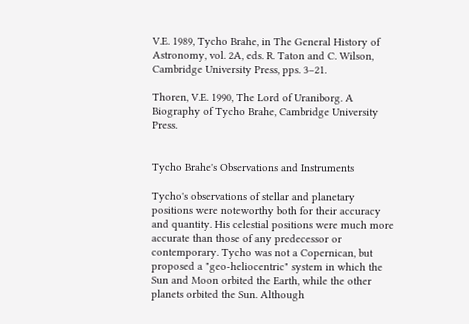V.E. 1989, Tycho Brahe, in The General History of Astronomy, vol. 2A, eds. R. Taton and C. Wilson, Cambridge University Press, pps. 3–21.

Thoren, V.E. 1990, The Lord of Uraniborg. A Biography of Tycho Brahe, Cambridge University Press.


Tycho Brahe's Observations and Instruments

Tycho's observations of stellar and planetary positions were noteworthy both for their accuracy and quantity. His celestial positions were much more accurate than those of any predecessor or contemporary. Tycho was not a Copernican, but proposed a "geo-heliocentric" system in which the Sun and Moon orbited the Earth, while the other planets orbited the Sun. Although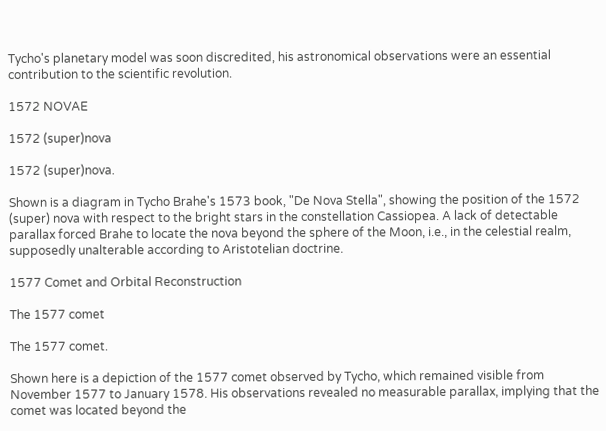Tycho's planetary model was soon discredited, his astronomical observations were an essential contribution to the scientific revolution.

1572 NOVAE

1572 (super)nova

1572 (super)nova.

Shown is a diagram in Tycho Brahe's 1573 book, "De Nova Stella", showing the position of the 1572 (super) nova with respect to the bright stars in the constellation Cassiopea. A lack of detectable parallax forced Brahe to locate the nova beyond the sphere of the Moon, i.e., in the celestial realm, supposedly unalterable according to Aristotelian doctrine.

1577 Comet and Orbital Reconstruction

The 1577 comet

The 1577 comet.

Shown here is a depiction of the 1577 comet observed by Tycho, which remained visible from November 1577 to January 1578. His observations revealed no measurable parallax, implying that the comet was located beyond the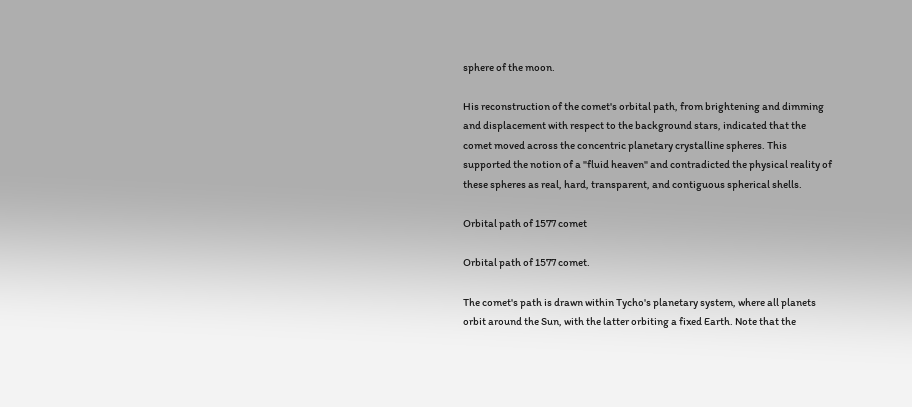sphere of the moon.

His reconstruction of the comet's orbital path, from brightening and dimming and displacement with respect to the background stars, indicated that the comet moved across the concentric planetary crystalline spheres. This supported the notion of a "fluid heaven" and contradicted the physical reality of these spheres as real, hard, transparent, and contiguous spherical shells.

Orbital path of 1577 comet

Orbital path of 1577 comet.

The comet's path is drawn within Tycho's planetary system, where all planets orbit around the Sun, with the latter orbiting a fixed Earth. Note that the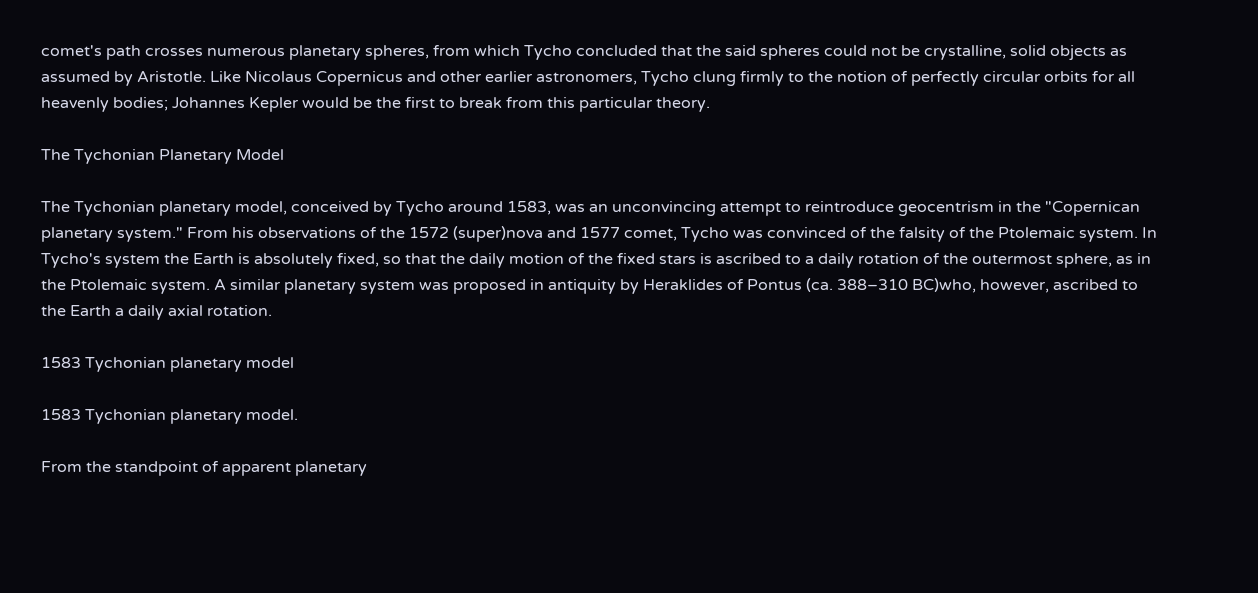comet's path crosses numerous planetary spheres, from which Tycho concluded that the said spheres could not be crystalline, solid objects as assumed by Aristotle. Like Nicolaus Copernicus and other earlier astronomers, Tycho clung firmly to the notion of perfectly circular orbits for all heavenly bodies; Johannes Kepler would be the first to break from this particular theory.

The Tychonian Planetary Model

The Tychonian planetary model, conceived by Tycho around 1583, was an unconvincing attempt to reintroduce geocentrism in the "Copernican planetary system." From his observations of the 1572 (super)nova and 1577 comet, Tycho was convinced of the falsity of the Ptolemaic system. In Tycho's system the Earth is absolutely fixed, so that the daily motion of the fixed stars is ascribed to a daily rotation of the outermost sphere, as in the Ptolemaic system. A similar planetary system was proposed in antiquity by Heraklides of Pontus (ca. 388–310 BC)who, however, ascribed to the Earth a daily axial rotation.

1583 Tychonian planetary model

1583 Tychonian planetary model.

From the standpoint of apparent planetary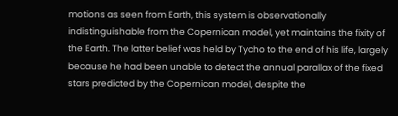motions as seen from Earth, this system is observationally indistinguishable from the Copernican model, yet maintains the fixity of the Earth. The latter belief was held by Tycho to the end of his life, largely because he had been unable to detect the annual parallax of the fixed stars predicted by the Copernican model, despite the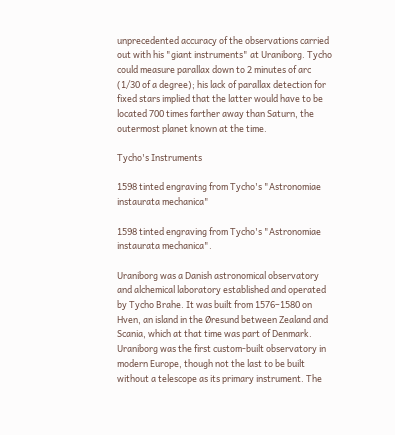unprecedented accuracy of the observations carried out with his "giant instruments" at Uraniborg. Tycho could measure parallax down to 2 minutes of arc (1/30 of a degree); his lack of parallax detection for fixed stars implied that the latter would have to be located 700 times farther away than Saturn, the outermost planet known at the time.

Tycho's Instruments

1598 tinted engraving from Tycho's "Astronomiae instaurata mechanica"

1598 tinted engraving from Tycho's "Astronomiae instaurata mechanica".

Uraniborg was a Danish astronomical observatory and alchemical laboratory established and operated by Tycho Brahe. It was built from 1576–1580 on Hven, an island in the Øresund between Zealand and Scania, which at that time was part of Denmark. Uraniborg was the first custom-built observatory in modern Europe, though not the last to be built without a telescope as its primary instrument. The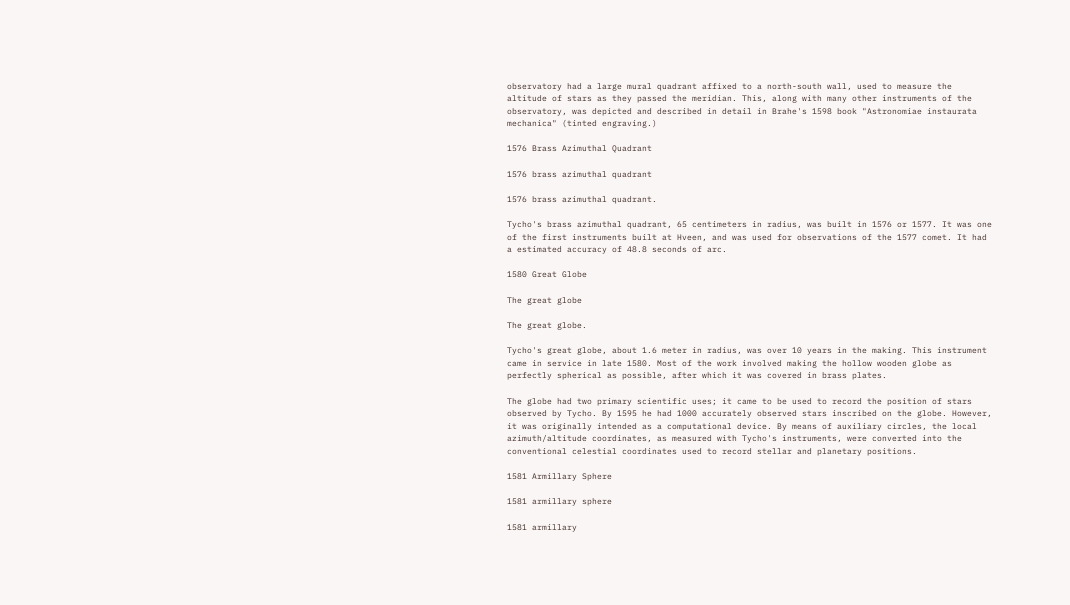observatory had a large mural quadrant affixed to a north-south wall, used to measure the altitude of stars as they passed the meridian. This, along with many other instruments of the observatory, was depicted and described in detail in Brahe's 1598 book "Astronomiae instaurata mechanica" (tinted engraving.)

1576 Brass Azimuthal Quadrant

1576 brass azimuthal quadrant

1576 brass azimuthal quadrant.

Tycho's brass azimuthal quadrant, 65 centimeters in radius, was built in 1576 or 1577. It was one of the first instruments built at Hveen, and was used for observations of the 1577 comet. It had a estimated accuracy of 48.8 seconds of arc.

1580 Great Globe

The great globe

The great globe.

Tycho's great globe, about 1.6 meter in radius, was over 10 years in the making. This instrument came in service in late 1580. Most of the work involved making the hollow wooden globe as perfectly spherical as possible, after which it was covered in brass plates.

The globe had two primary scientific uses; it came to be used to record the position of stars observed by Tycho. By 1595 he had 1000 accurately observed stars inscribed on the globe. However, it was originally intended as a computational device. By means of auxiliary circles, the local azimuth/altitude coordinates, as measured with Tycho's instruments, were converted into the conventional celestial coordinates used to record stellar and planetary positions.

1581 Armillary Sphere

1581 armillary sphere

1581 armillary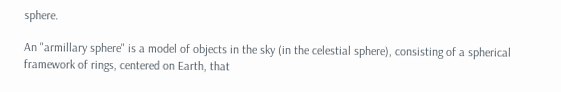sphere.

An "armillary sphere" is a model of objects in the sky (in the celestial sphere), consisting of a spherical framework of rings, centered on Earth, that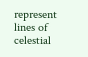represent lines of celestial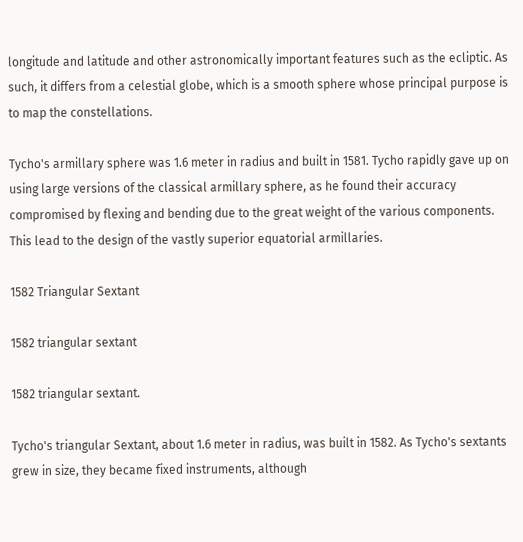longitude and latitude and other astronomically important features such as the ecliptic. As such, it differs from a celestial globe, which is a smooth sphere whose principal purpose is to map the constellations.

Tycho's armillary sphere was 1.6 meter in radius and built in 1581. Tycho rapidly gave up on using large versions of the classical armillary sphere, as he found their accuracy compromised by flexing and bending due to the great weight of the various components. This lead to the design of the vastly superior equatorial armillaries.

1582 Triangular Sextant

1582 triangular sextant

1582 triangular sextant.

Tycho's triangular Sextant, about 1.6 meter in radius, was built in 1582. As Tycho's sextants grew in size, they became fixed instruments, although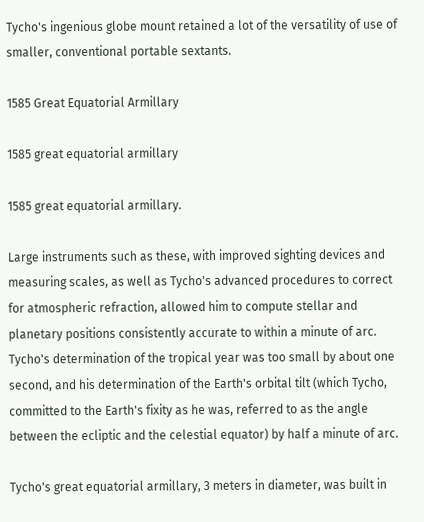Tycho's ingenious globe mount retained a lot of the versatility of use of smaller, conventional portable sextants.

1585 Great Equatorial Armillary

1585 great equatorial armillary

1585 great equatorial armillary.

Large instruments such as these, with improved sighting devices and measuring scales, as well as Tycho's advanced procedures to correct for atmospheric refraction, allowed him to compute stellar and planetary positions consistently accurate to within a minute of arc. Tycho's determination of the tropical year was too small by about one second, and his determination of the Earth's orbital tilt (which Tycho, committed to the Earth's fixity as he was, referred to as the angle between the ecliptic and the celestial equator) by half a minute of arc.

Tycho's great equatorial armillary, 3 meters in diameter, was built in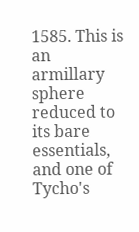1585. This is an armillary sphere reduced to its bare essentials, and one of Tycho's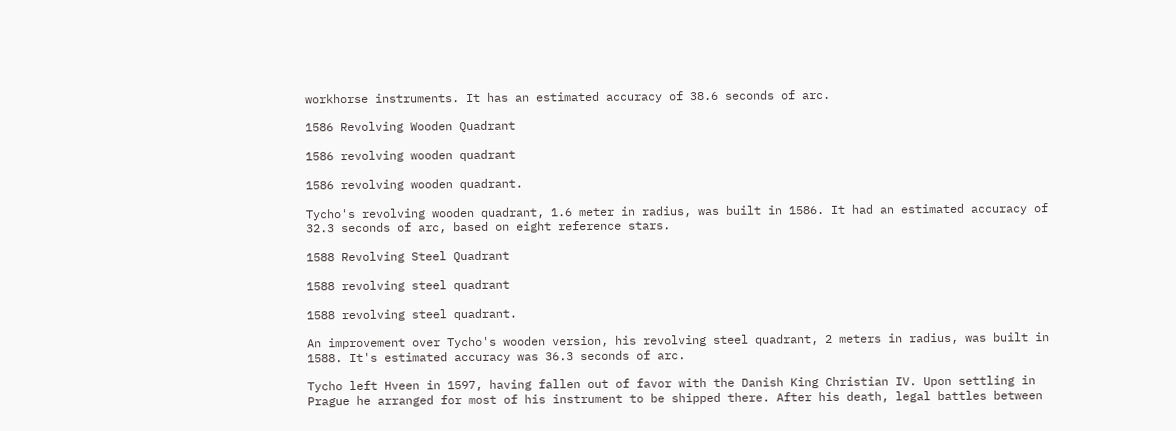workhorse instruments. It has an estimated accuracy of 38.6 seconds of arc.

1586 Revolving Wooden Quadrant

1586 revolving wooden quadrant

1586 revolving wooden quadrant.

Tycho's revolving wooden quadrant, 1.6 meter in radius, was built in 1586. It had an estimated accuracy of 32.3 seconds of arc, based on eight reference stars.

1588 Revolving Steel Quadrant

1588 revolving steel quadrant

1588 revolving steel quadrant.

An improvement over Tycho's wooden version, his revolving steel quadrant, 2 meters in radius, was built in 1588. It's estimated accuracy was 36.3 seconds of arc.

Tycho left Hveen in 1597, having fallen out of favor with the Danish King Christian IV. Upon settling in Prague he arranged for most of his instrument to be shipped there. After his death, legal battles between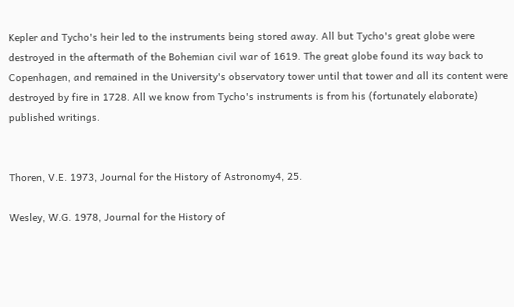Kepler and Tycho's heir led to the instruments being stored away. All but Tycho's great globe were destroyed in the aftermath of the Bohemian civil war of 1619. The great globe found its way back to Copenhagen, and remained in the University's observatory tower until that tower and all its content were destroyed by fire in 1728. All we know from Tycho's instruments is from his (fortunately elaborate) published writings.


Thoren, V.E. 1973, Journal for the History of Astronomy4, 25.

Wesley, W.G. 1978, Journal for the History of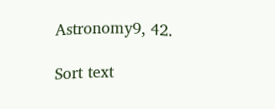Astronomy9, 42.

Sort text